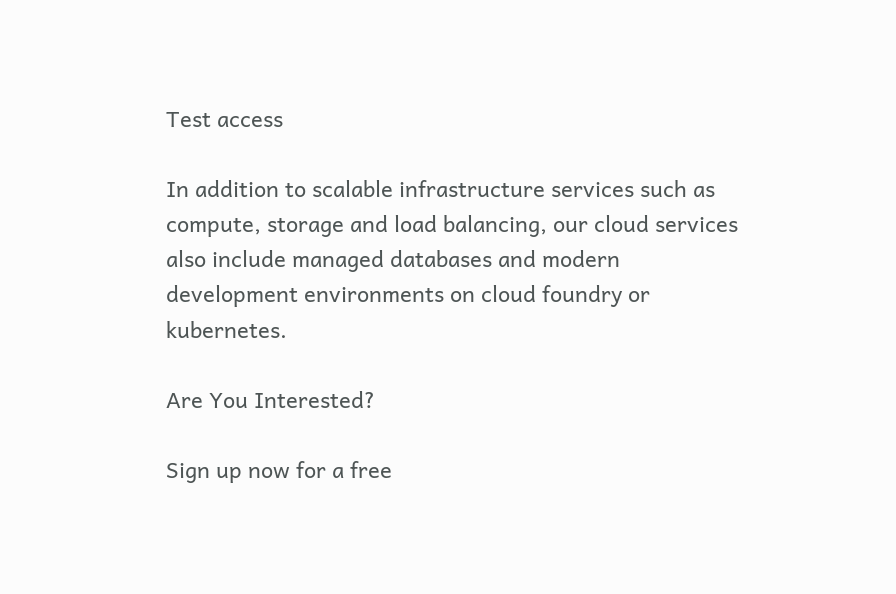Test access

In addition to scalable infrastructure services such as compute, storage and load balancing, our cloud services also include managed databases and modern development environments on cloud foundry or kubernetes.

Are You Interested?

Sign up now for a free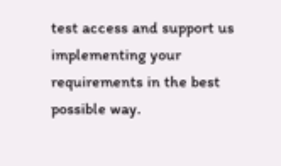test access and support us implementing your requirements in the best possible way.